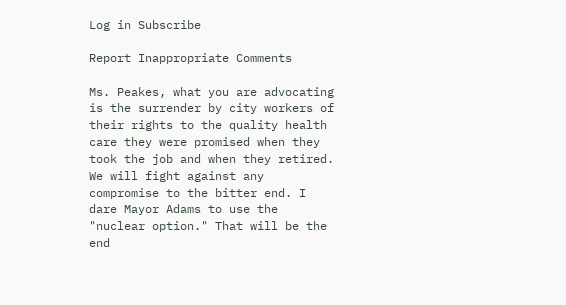Log in Subscribe

Report Inappropriate Comments

Ms. Peakes, what you are advocating is the surrender by city workers of their rights to the quality health care they were promised when they took the job and when they retired. We will fight against any compromise to the bitter end. I dare Mayor Adams to use the "nuclear option." That will be the end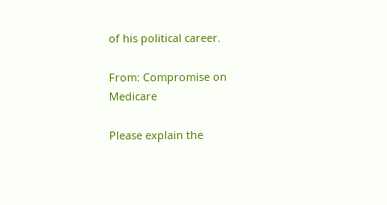of his political career.

From: Compromise on Medicare

Please explain the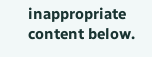inappropriate content below.